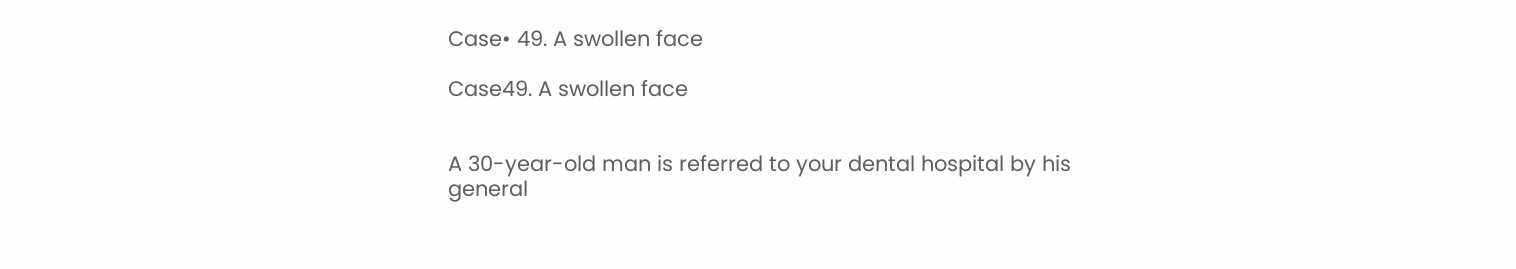Case• 49. A swollen face

Case49. A swollen face


A 30-year-old man is referred to your dental hospital by his general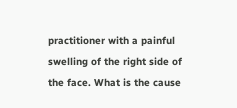practitioner with a painful swelling of the right side of the face. What is the cause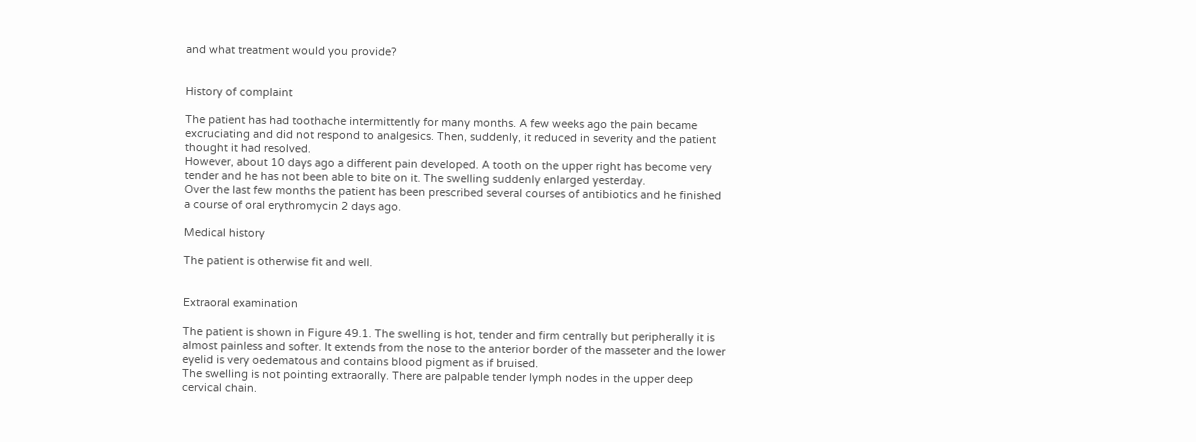and what treatment would you provide?


History of complaint

The patient has had toothache intermittently for many months. A few weeks ago the pain became excruciating and did not respond to analgesics. Then, suddenly, it reduced in severity and the patient thought it had resolved.
However, about 10 days ago a different pain developed. A tooth on the upper right has become very tender and he has not been able to bite on it. The swelling suddenly enlarged yesterday.
Over the last few months the patient has been prescribed several courses of antibiotics and he finished a course of oral erythromycin 2 days ago.

Medical history

The patient is otherwise fit and well.


Extraoral examination

The patient is shown in Figure 49.1. The swelling is hot, tender and firm centrally but peripherally it is almost painless and softer. It extends from the nose to the anterior border of the masseter and the lower eyelid is very oedematous and contains blood pigment as if bruised.
The swelling is not pointing extraorally. There are palpable tender lymph nodes in the upper deep cervical chain.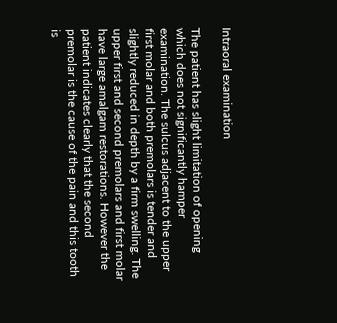Intraoral examination

The patient has slight limitation of opening which does not significantly hamper examination. The sulcus adjacent to the upper first molar and both premolars is tender and slightly reduced in depth by a firm swelling. The upper first and second premolars and first molar have large amalgam restorations. However the patient indicates clearly that the second premolar is the cause of the pain and this tooth is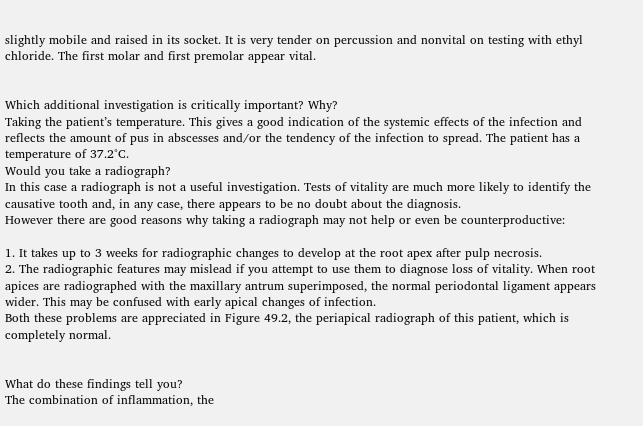slightly mobile and raised in its socket. It is very tender on percussion and nonvital on testing with ethyl chloride. The first molar and first premolar appear vital.


Which additional investigation is critically important? Why?
Taking the patient’s temperature. This gives a good indication of the systemic effects of the infection and reflects the amount of pus in abscesses and/or the tendency of the infection to spread. The patient has a temperature of 37.2°C.
Would you take a radiograph?
In this case a radiograph is not a useful investigation. Tests of vitality are much more likely to identify the causative tooth and, in any case, there appears to be no doubt about the diagnosis.
However there are good reasons why taking a radiograph may not help or even be counterproductive:

1. It takes up to 3 weeks for radiographic changes to develop at the root apex after pulp necrosis.
2. The radiographic features may mislead if you attempt to use them to diagnose loss of vitality. When root apices are radiographed with the maxillary antrum superimposed, the normal periodontal ligament appears wider. This may be confused with early apical changes of infection.
Both these problems are appreciated in Figure 49.2, the periapical radiograph of this patient, which is completely normal.


What do these findings tell you?
The combination of inflammation, the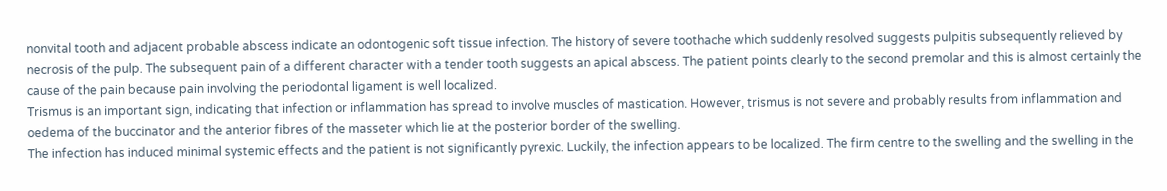nonvital tooth and adjacent probable abscess indicate an odontogenic soft tissue infection. The history of severe toothache which suddenly resolved suggests pulpitis subsequently relieved by necrosis of the pulp. The subsequent pain of a different character with a tender tooth suggests an apical abscess. The patient points clearly to the second premolar and this is almost certainly the cause of the pain because pain involving the periodontal ligament is well localized.
Trismus is an important sign, indicating that infection or inflammation has spread to involve muscles of mastication. However, trismus is not severe and probably results from inflammation and oedema of the buccinator and the anterior fibres of the masseter which lie at the posterior border of the swelling.
The infection has induced minimal systemic effects and the patient is not significantly pyrexic. Luckily, the infection appears to be localized. The firm centre to the swelling and the swelling in the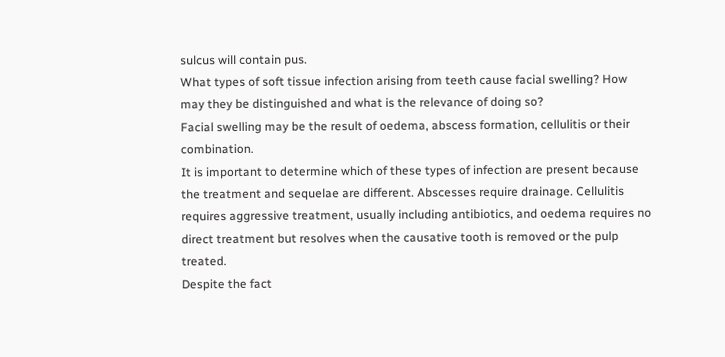sulcus will contain pus.
What types of soft tissue infection arising from teeth cause facial swelling? How may they be distinguished and what is the relevance of doing so?
Facial swelling may be the result of oedema, abscess formation, cellulitis or their combination.
It is important to determine which of these types of infection are present because the treatment and sequelae are different. Abscesses require drainage. Cellulitis requires aggressive treatment, usually including antibiotics, and oedema requires no direct treatment but resolves when the causative tooth is removed or the pulp treated.
Despite the fact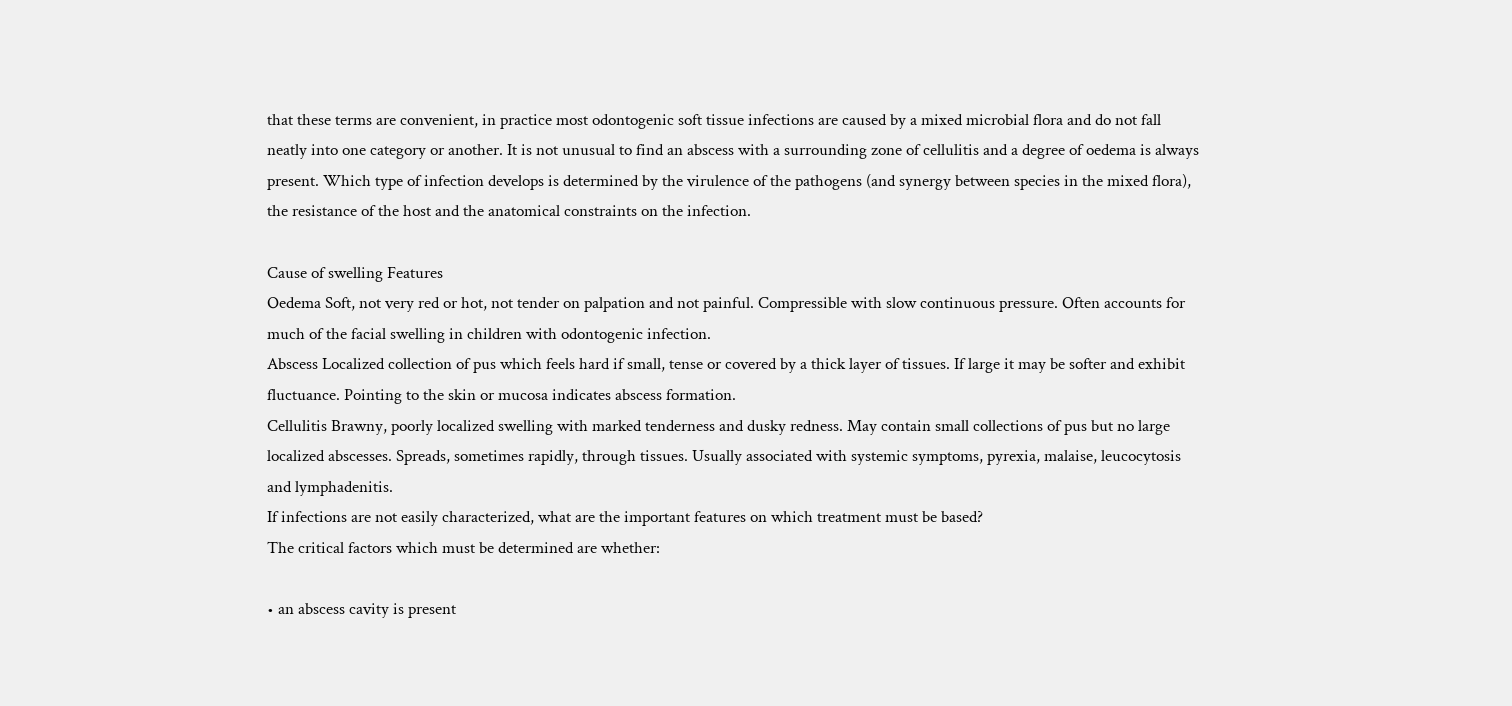that these terms are convenient, in practice most odontogenic soft tissue infections are caused by a mixed microbial flora and do not fall neatly into one category or another. It is not unusual to find an abscess with a surrounding zone of cellulitis and a degree of oedema is always present. Which type of infection develops is determined by the virulence of the pathogens (and synergy between species in the mixed flora), the resistance of the host and the anatomical constraints on the infection.

Cause of swelling Features
Oedema Soft, not very red or hot, not tender on palpation and not painful. Compressible with slow continuous pressure. Often accounts for much of the facial swelling in children with odontogenic infection.
Abscess Localized collection of pus which feels hard if small, tense or covered by a thick layer of tissues. If large it may be softer and exhibit fluctuance. Pointing to the skin or mucosa indicates abscess formation.
Cellulitis Brawny, poorly localized swelling with marked tenderness and dusky redness. May contain small collections of pus but no large localized abscesses. Spreads, sometimes rapidly, through tissues. Usually associated with systemic symptoms, pyrexia, malaise, leucocytosis and lymphadenitis.
If infections are not easily characterized, what are the important features on which treatment must be based?
The critical factors which must be determined are whether:

• an abscess cavity is present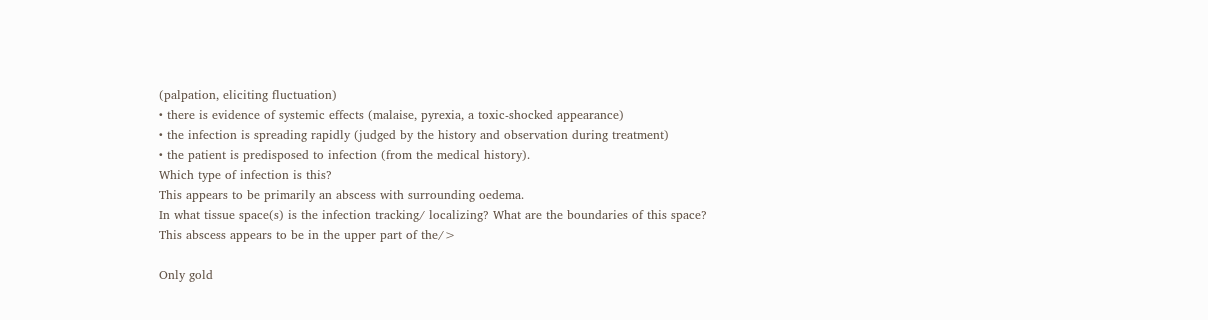(palpation, eliciting fluctuation)
• there is evidence of systemic effects (malaise, pyrexia, a toxic-shocked appearance)
• the infection is spreading rapidly (judged by the history and observation during treatment)
• the patient is predisposed to infection (from the medical history).
Which type of infection is this?
This appears to be primarily an abscess with surrounding oedema.
In what tissue space(s) is the infection tracking/ localizing? What are the boundaries of this space?
This abscess appears to be in the upper part of the/>

Only gold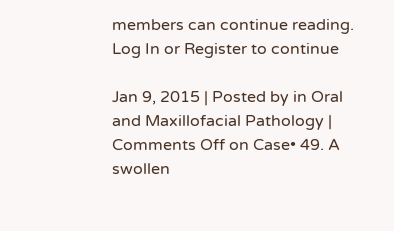members can continue reading. Log In or Register to continue

Jan 9, 2015 | Posted by in Oral and Maxillofacial Pathology | Comments Off on Case• 49. A swollen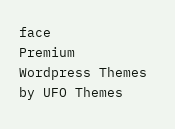face
Premium Wordpress Themes by UFO Themes